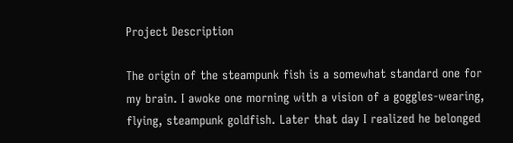Project Description

The origin of the steampunk fish is a somewhat standard one for my brain. I awoke one morning with a vision of a goggles-wearing, flying, steampunk goldfish. Later that day I realized he belonged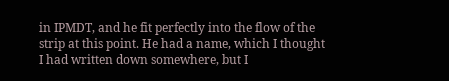in IPMDT, and he fit perfectly into the flow of the strip at this point. He had a name, which I thought I had written down somewhere, but I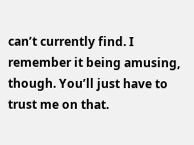can’t currently find. I remember it being amusing, though. You’ll just have to trust me on that.